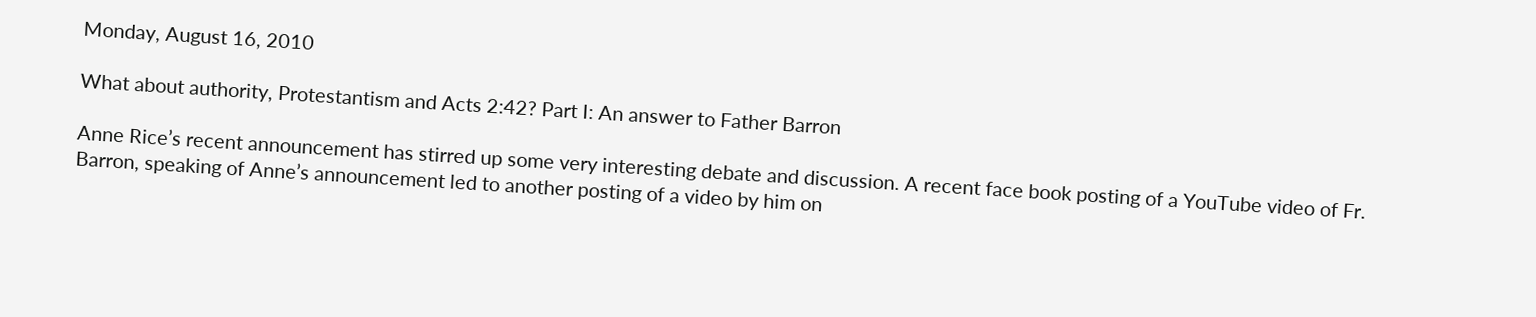Monday, August 16, 2010

What about authority, Protestantism and Acts 2:42? Part I: An answer to Father Barron

Anne Rice’s recent announcement has stirred up some very interesting debate and discussion. A recent face book posting of a YouTube video of Fr. Barron, speaking of Anne’s announcement led to another posting of a video by him on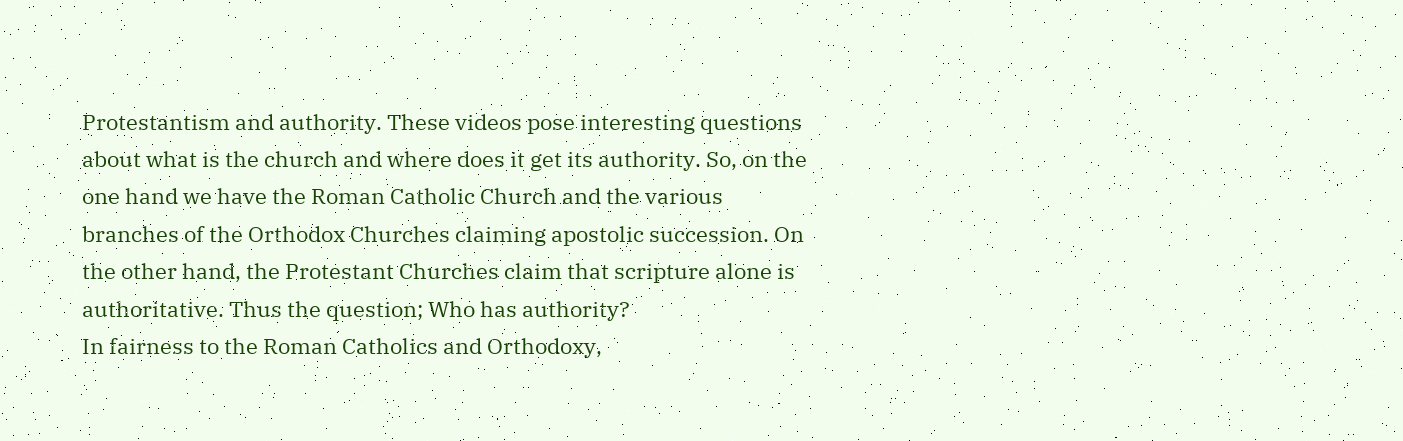Protestantism and authority. These videos pose interesting questions about what is the church and where does it get its authority. So, on the one hand we have the Roman Catholic Church and the various branches of the Orthodox Churches claiming apostolic succession. On the other hand, the Protestant Churches claim that scripture alone is authoritative. Thus the question; Who has authority?
In fairness to the Roman Catholics and Orthodoxy,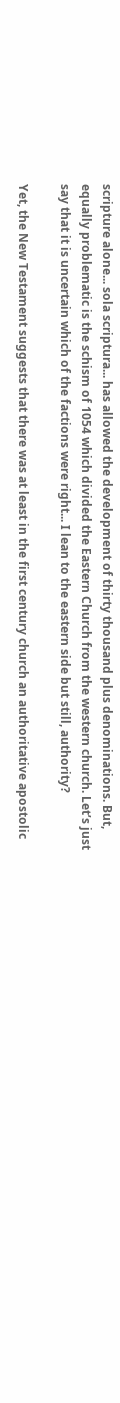scripture alone... sola scriptura... has allowed the development of thirty thousand plus denominations. But, equally problematic is the schism of 1054 which divided the Eastern Church from the western church. Let’s just say that it is uncertain which of the factions were right... I lean to the eastern side but still, authority?

Yet, the New Testament suggests that there was at least in the first century church an authoritative apostolic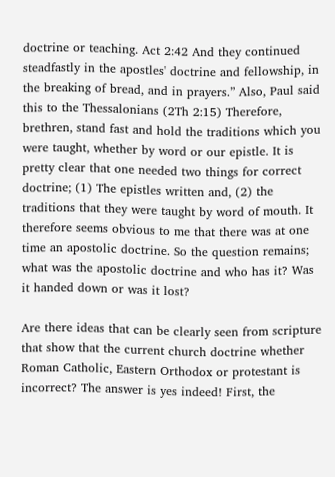doctrine or teaching. Act 2:42 And they continued steadfastly in the apostles' doctrine and fellowship, in the breaking of bread, and in prayers.” Also, Paul said this to the Thessalonians (2Th 2:15) Therefore, brethren, stand fast and hold the traditions which you were taught, whether by word or our epistle. It is pretty clear that one needed two things for correct doctrine; (1) The epistles written and, (2) the traditions that they were taught by word of mouth. It therefore seems obvious to me that there was at one time an apostolic doctrine. So the question remains; what was the apostolic doctrine and who has it? Was it handed down or was it lost?

Are there ideas that can be clearly seen from scripture that show that the current church doctrine whether Roman Catholic, Eastern Orthodox or protestant is incorrect? The answer is yes indeed! First, the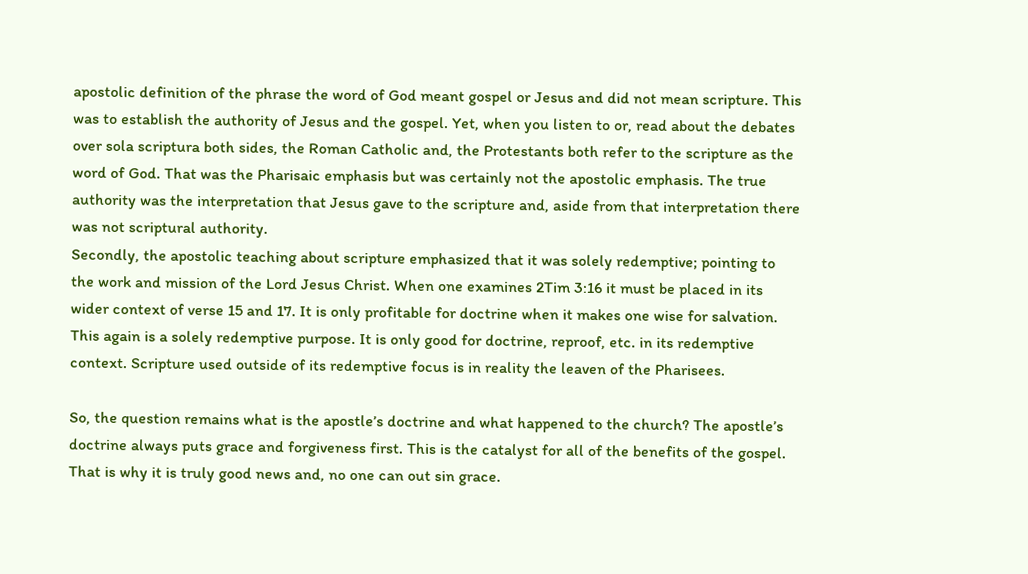apostolic definition of the phrase the word of God meant gospel or Jesus and did not mean scripture. This was to establish the authority of Jesus and the gospel. Yet, when you listen to or, read about the debates over sola scriptura both sides, the Roman Catholic and, the Protestants both refer to the scripture as the word of God. That was the Pharisaic emphasis but was certainly not the apostolic emphasis. The true authority was the interpretation that Jesus gave to the scripture and, aside from that interpretation there was not scriptural authority.
Secondly, the apostolic teaching about scripture emphasized that it was solely redemptive; pointing to the work and mission of the Lord Jesus Christ. When one examines 2Tim 3:16 it must be placed in its wider context of verse 15 and 17. It is only profitable for doctrine when it makes one wise for salvation. This again is a solely redemptive purpose. It is only good for doctrine, reproof, etc. in its redemptive context. Scripture used outside of its redemptive focus is in reality the leaven of the Pharisees.

So, the question remains what is the apostle’s doctrine and what happened to the church? The apostle’s doctrine always puts grace and forgiveness first. This is the catalyst for all of the benefits of the gospel. That is why it is truly good news and, no one can out sin grace.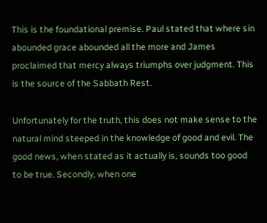This is the foundational premise. Paul stated that where sin abounded grace abounded all the more and James proclaimed that mercy always triumphs over judgment. This is the source of the Sabbath Rest.

Unfortunately for the truth, this does not make sense to the natural mind steeped in the knowledge of good and evil. The good news, when stated as it actually is, sounds too good to be true. Secondly, when one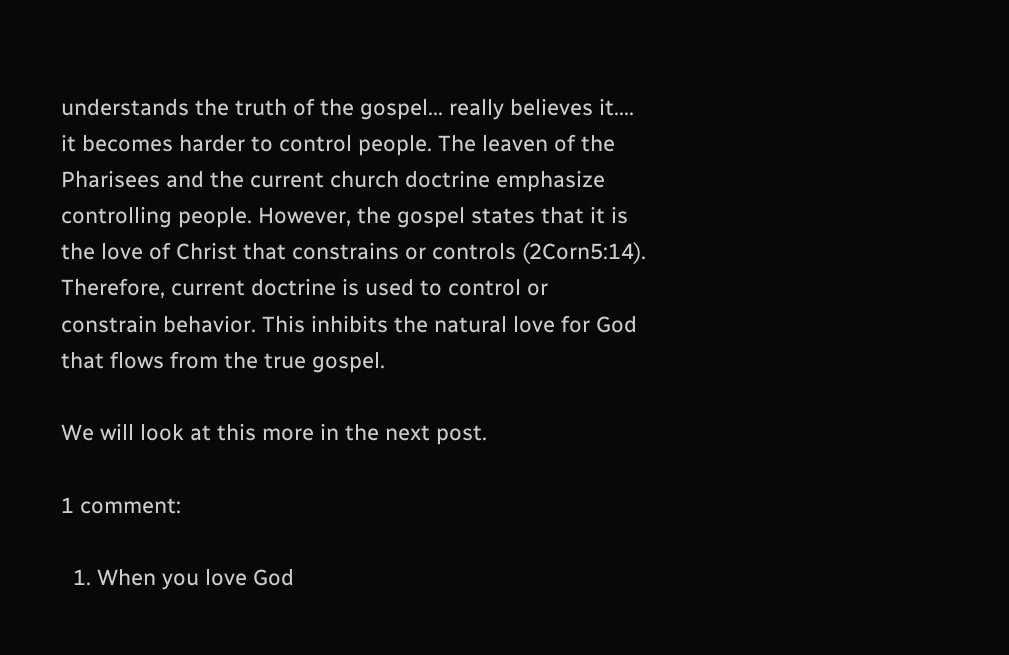understands the truth of the gospel... really believes it.... it becomes harder to control people. The leaven of the Pharisees and the current church doctrine emphasize controlling people. However, the gospel states that it is the love of Christ that constrains or controls (2Corn5:14). Therefore, current doctrine is used to control or constrain behavior. This inhibits the natural love for God that flows from the true gospel.

We will look at this more in the next post.

1 comment:

  1. When you love God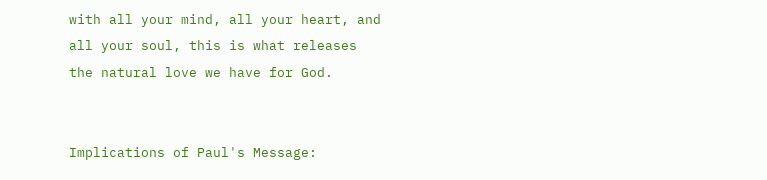with all your mind, all your heart, and all your soul, this is what releases the natural love we have for God.


Implications of Paul's Message: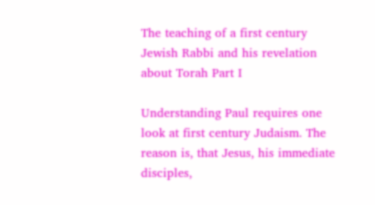The teaching of a first century Jewish Rabbi and his revelation about Torah Part I

Understanding Paul requires one look at first century Judaism. The reason is, that Jesus, his immediate disciples,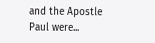and the Apostle Paul were...